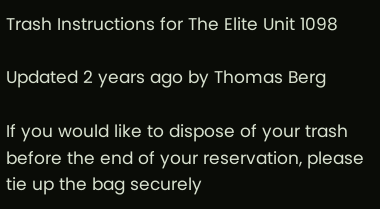Trash Instructions for The Elite Unit 1098

Updated 2 years ago by Thomas Berg

If you would like to dispose of your trash before the end of your reservation, please tie up the bag securely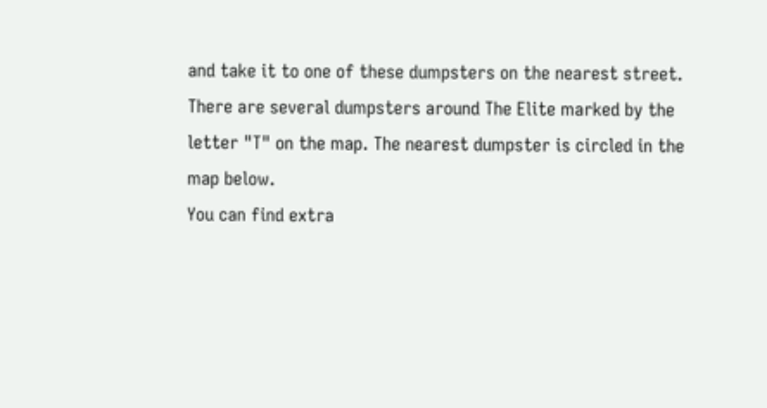and take it to one of these dumpsters on the nearest street. There are several dumpsters around The Elite marked by the letter "T" on the map. The nearest dumpster is circled in the map below.
You can find extra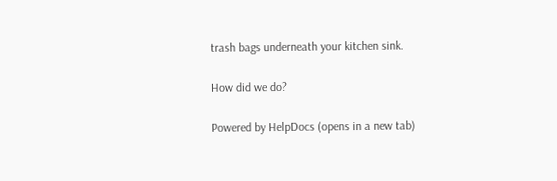trash bags underneath your kitchen sink.

How did we do?

Powered by HelpDocs (opens in a new tab)